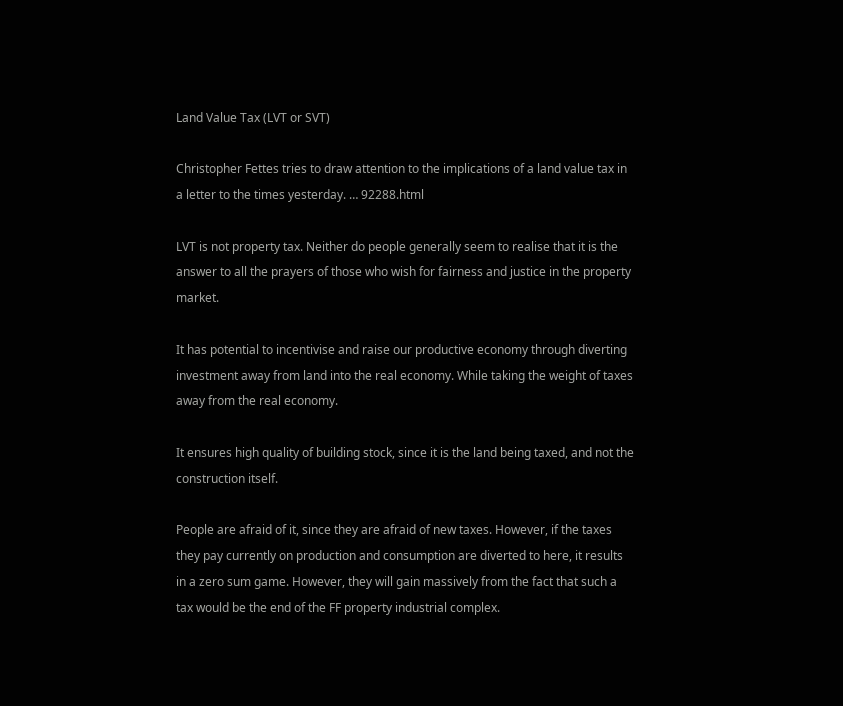Land Value Tax (LVT or SVT)

Christopher Fettes tries to draw attention to the implications of a land value tax in a letter to the times yesterday. … 92288.html

LVT is not property tax. Neither do people generally seem to realise that it is the answer to all the prayers of those who wish for fairness and justice in the property market.

It has potential to incentivise and raise our productive economy through diverting investment away from land into the real economy. While taking the weight of taxes away from the real economy.

It ensures high quality of building stock, since it is the land being taxed, and not the construction itself.

People are afraid of it, since they are afraid of new taxes. However, if the taxes they pay currently on production and consumption are diverted to here, it results in a zero sum game. However, they will gain massively from the fact that such a tax would be the end of the FF property industrial complex.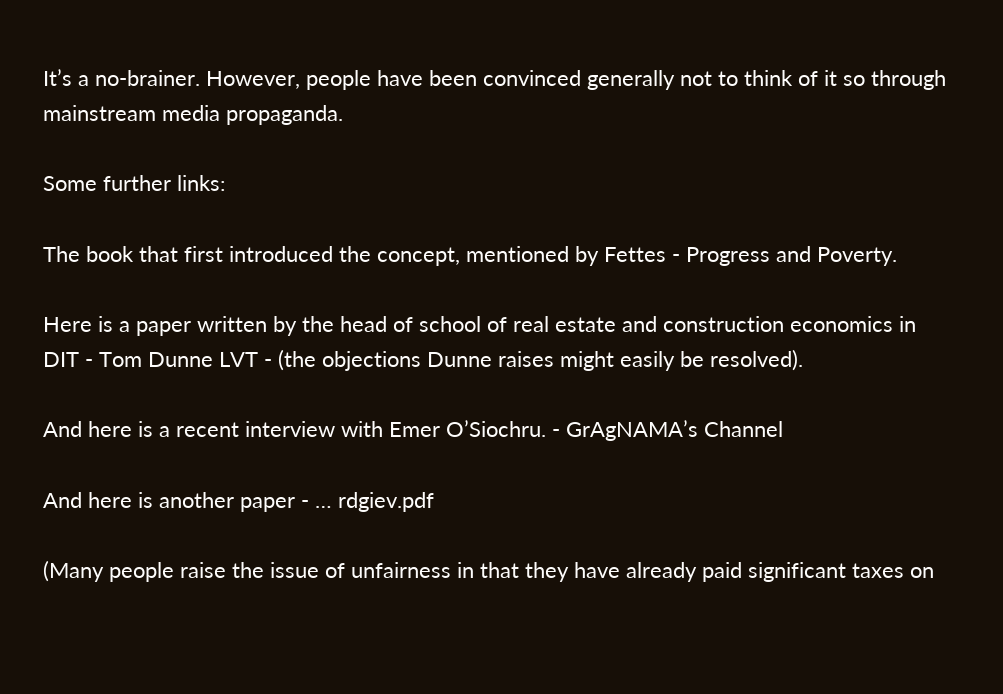It’s a no-brainer. However, people have been convinced generally not to think of it so through mainstream media propaganda.

Some further links:

The book that first introduced the concept, mentioned by Fettes - Progress and Poverty.

Here is a paper written by the head of school of real estate and construction economics in DIT - Tom Dunne LVT - (the objections Dunne raises might easily be resolved).

And here is a recent interview with Emer O’Siochru. - GrAgNAMA’s Channel

And here is another paper - … rdgiev.pdf

(Many people raise the issue of unfairness in that they have already paid significant taxes on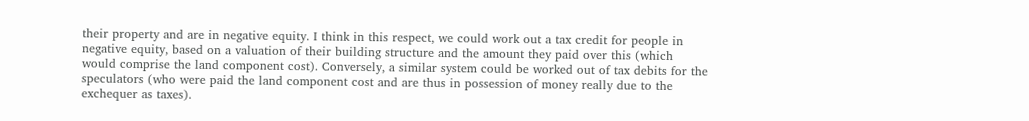their property and are in negative equity. I think in this respect, we could work out a tax credit for people in negative equity, based on a valuation of their building structure and the amount they paid over this (which would comprise the land component cost). Conversely, a similar system could be worked out of tax debits for the speculators (who were paid the land component cost and are thus in possession of money really due to the exchequer as taxes).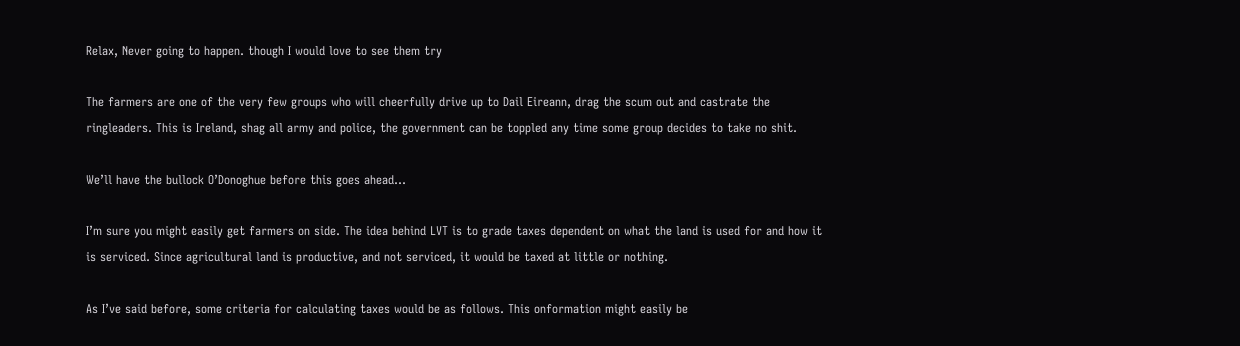Relax, Never going to happen. though I would love to see them try

The farmers are one of the very few groups who will cheerfully drive up to Dail Eireann, drag the scum out and castrate the ringleaders. This is Ireland, shag all army and police, the government can be toppled any time some group decides to take no shit.

We’ll have the bullock O’Donoghue before this goes ahead…

I’m sure you might easily get farmers on side. The idea behind LVT is to grade taxes dependent on what the land is used for and how it is serviced. Since agricultural land is productive, and not serviced, it would be taxed at little or nothing.

As I’ve said before, some criteria for calculating taxes would be as follows. This onformation might easily be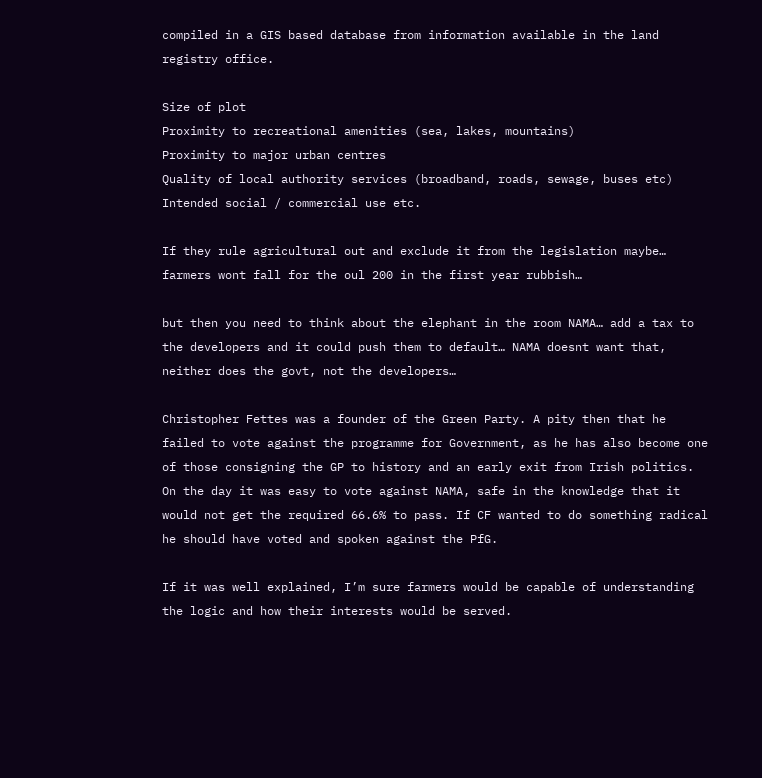compiled in a GIS based database from information available in the land registry office.

Size of plot
Proximity to recreational amenities (sea, lakes, mountains)
Proximity to major urban centres
Quality of local authority services (broadband, roads, sewage, buses etc)
Intended social / commercial use etc.

If they rule agricultural out and exclude it from the legislation maybe… farmers wont fall for the oul 200 in the first year rubbish…

but then you need to think about the elephant in the room NAMA… add a tax to the developers and it could push them to default… NAMA doesnt want that, neither does the govt, not the developers…

Christopher Fettes was a founder of the Green Party. A pity then that he failed to vote against the programme for Government, as he has also become one of those consigning the GP to history and an early exit from Irish politics. On the day it was easy to vote against NAMA, safe in the knowledge that it would not get the required 66.6% to pass. If CF wanted to do something radical he should have voted and spoken against the PfG.

If it was well explained, I’m sure farmers would be capable of understanding the logic and how their interests would be served.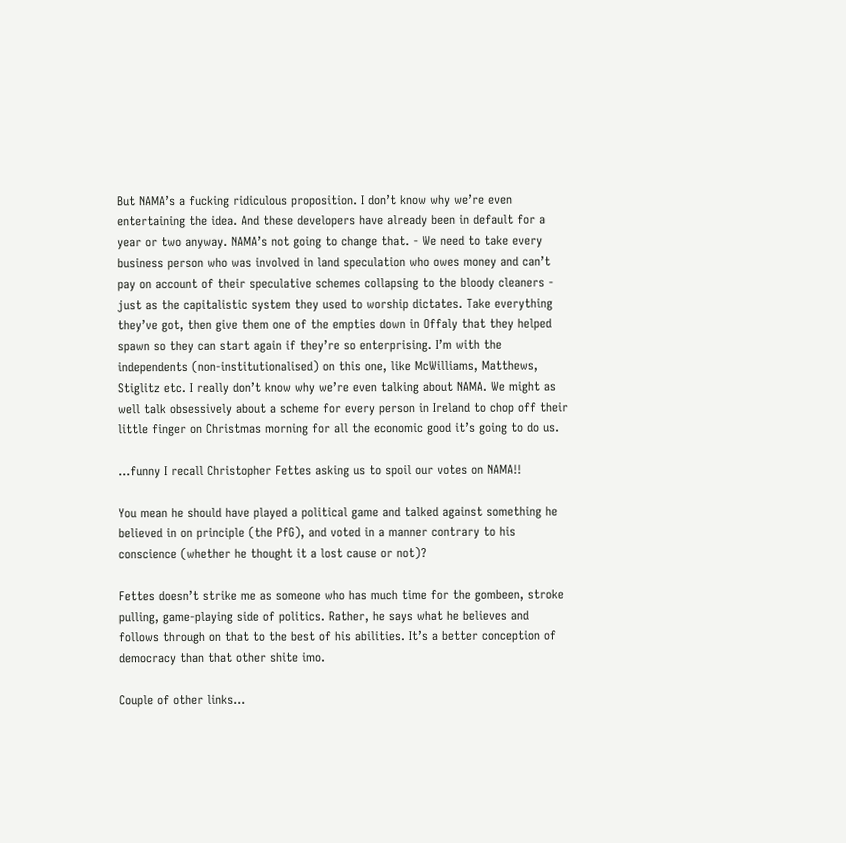But NAMA’s a fucking ridiculous proposition. I don’t know why we’re even entertaining the idea. And these developers have already been in default for a year or two anyway. NAMA’s not going to change that. - We need to take every business person who was involved in land speculation who owes money and can’t pay on account of their speculative schemes collapsing to the bloody cleaners - just as the capitalistic system they used to worship dictates. Take everything they’ve got, then give them one of the empties down in Offaly that they helped spawn so they can start again if they’re so enterprising. I’m with the independents (non-institutionalised) on this one, like McWilliams, Matthews, Stiglitz etc. I really don’t know why we’re even talking about NAMA. We might as well talk obsessively about a scheme for every person in Ireland to chop off their little finger on Christmas morning for all the economic good it’s going to do us.

…funny I recall Christopher Fettes asking us to spoil our votes on NAMA!!

You mean he should have played a political game and talked against something he believed in on principle (the PfG), and voted in a manner contrary to his conscience (whether he thought it a lost cause or not)?

Fettes doesn’t strike me as someone who has much time for the gombeen, stroke pulling, game-playing side of politics. Rather, he says what he believes and follows through on that to the best of his abilities. It’s a better conception of democracy than that other shite imo.

Couple of other links…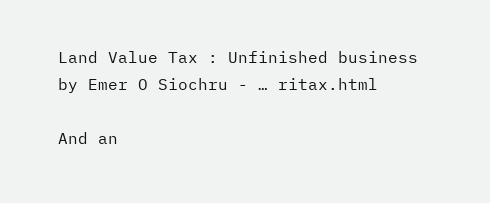Land Value Tax : Unfinished business by Emer O Siochru - … ritax.html

And an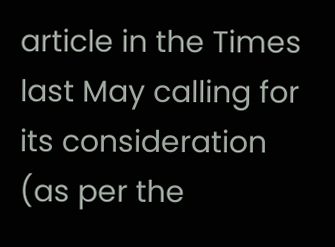article in the Times last May calling for its consideration (as per the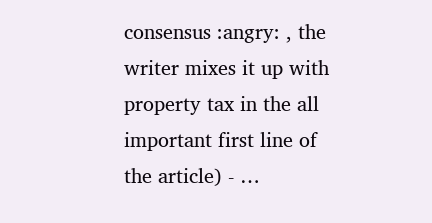consensus :angry: , the writer mixes it up with property tax in the all important first line of the article) - …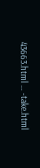43663.html … -take.html